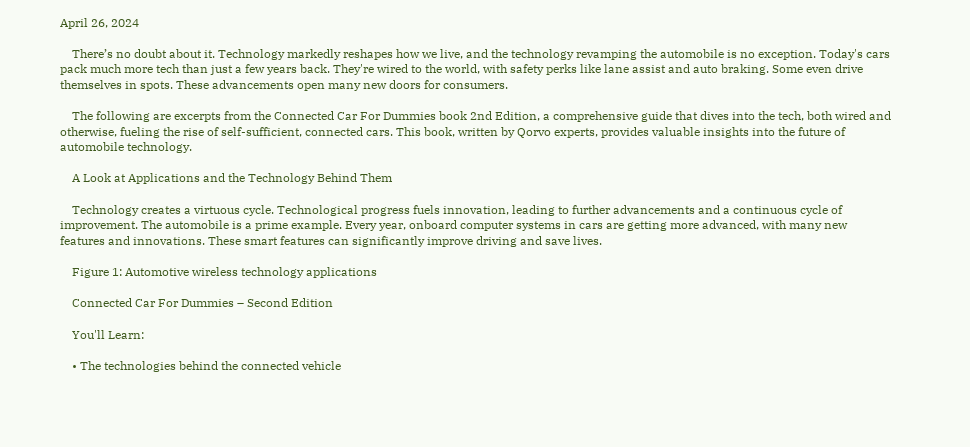April 26, 2024

    There’s no doubt about it. Technology markedly reshapes how we live, and the technology revamping the automobile is no exception. Today's cars pack much more tech than just a few years back. They're wired to the world, with safety perks like lane assist and auto braking. Some even drive themselves in spots. These advancements open many new doors for consumers.

    The following are excerpts from the Connected Car For Dummies book 2nd Edition, a comprehensive guide that dives into the tech, both wired and otherwise, fueling the rise of self-sufficient, connected cars. This book, written by Qorvo experts, provides valuable insights into the future of automobile technology.

    A Look at Applications and the Technology Behind Them

    Technology creates a virtuous cycle. Technological progress fuels innovation, leading to further advancements and a continuous cycle of improvement. The automobile is a prime example. Every year, onboard computer systems in cars are getting more advanced, with many new features and innovations. These smart features can significantly improve driving and save lives.

    Figure 1: Automotive wireless technology applications

    Connected Car For Dummies – Second Edition

    You'll Learn:

    • The technologies behind the connected vehicle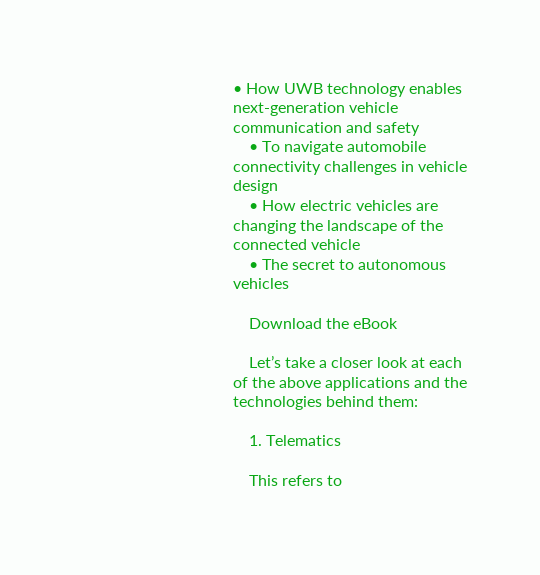• How UWB technology enables next-generation vehicle communication and safety
    • To navigate automobile connectivity challenges in vehicle design
    • How electric vehicles are changing the landscape of the connected vehicle
    • The secret to autonomous vehicles

    Download the eBook

    Let’s take a closer look at each of the above applications and the technologies behind them:

    1. Telematics

    This refers to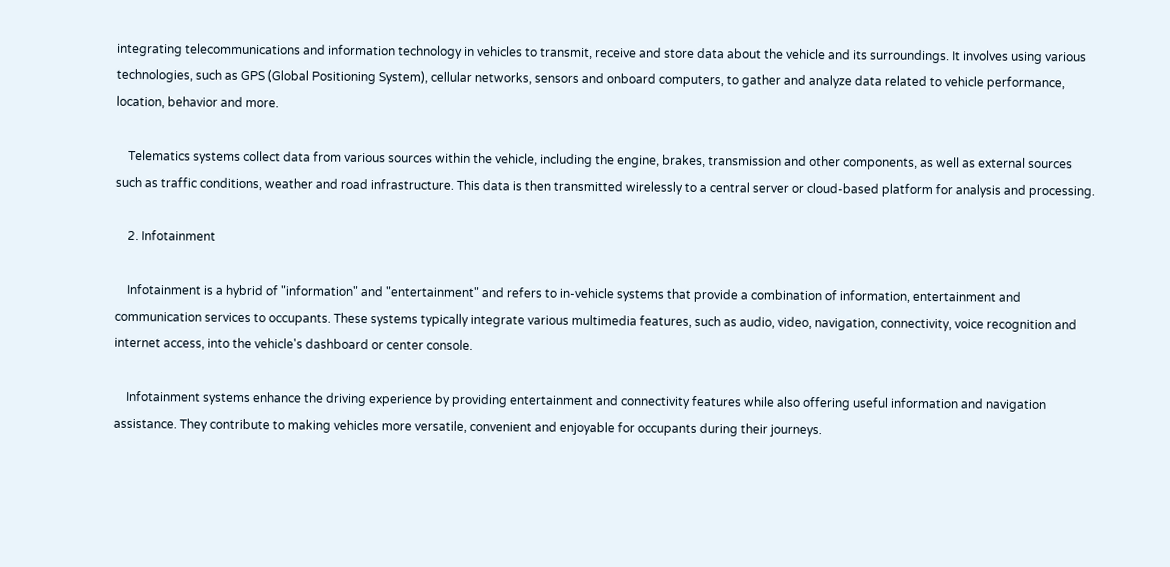integrating telecommunications and information technology in vehicles to transmit, receive and store data about the vehicle and its surroundings. It involves using various technologies, such as GPS (Global Positioning System), cellular networks, sensors and onboard computers, to gather and analyze data related to vehicle performance, location, behavior and more.

    Telematics systems collect data from various sources within the vehicle, including the engine, brakes, transmission and other components, as well as external sources such as traffic conditions, weather and road infrastructure. This data is then transmitted wirelessly to a central server or cloud-based platform for analysis and processing.

    2. Infotainment

    Infotainment is a hybrid of "information" and "entertainment" and refers to in-vehicle systems that provide a combination of information, entertainment and communication services to occupants. These systems typically integrate various multimedia features, such as audio, video, navigation, connectivity, voice recognition and internet access, into the vehicle's dashboard or center console.

    Infotainment systems enhance the driving experience by providing entertainment and connectivity features while also offering useful information and navigation assistance. They contribute to making vehicles more versatile, convenient and enjoyable for occupants during their journeys.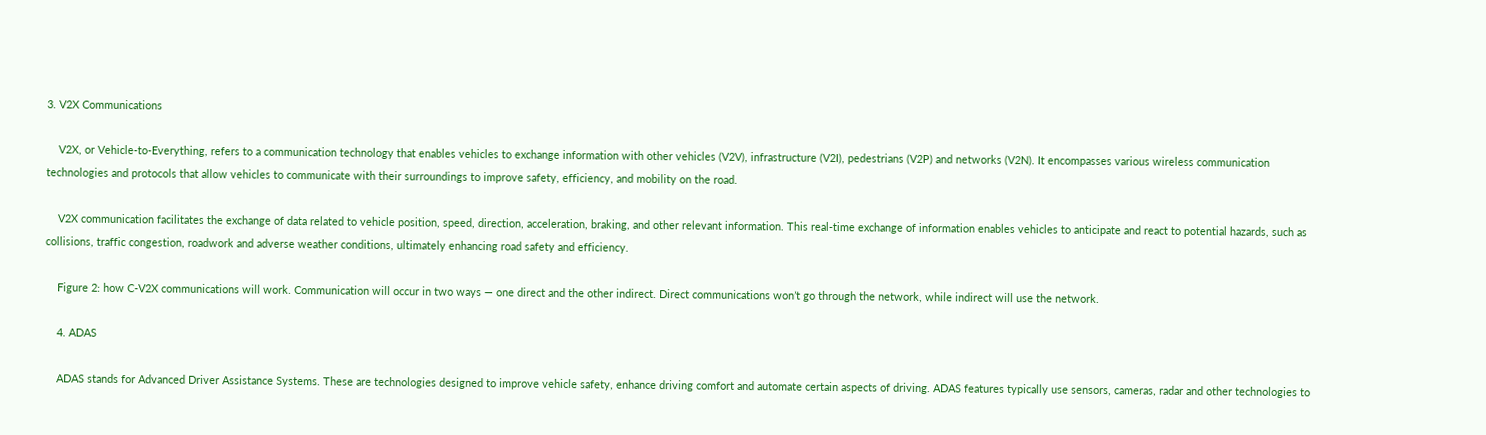3. V2X Communications

    V2X, or Vehicle-to-Everything, refers to a communication technology that enables vehicles to exchange information with other vehicles (V2V), infrastructure (V2I), pedestrians (V2P) and networks (V2N). It encompasses various wireless communication technologies and protocols that allow vehicles to communicate with their surroundings to improve safety, efficiency, and mobility on the road.

    V2X communication facilitates the exchange of data related to vehicle position, speed, direction, acceleration, braking, and other relevant information. This real-time exchange of information enables vehicles to anticipate and react to potential hazards, such as collisions, traffic congestion, roadwork and adverse weather conditions, ultimately enhancing road safety and efficiency.

    Figure 2: how C-V2X communications will work. Communication will occur in two ways — one direct and the other indirect. Direct communications won’t go through the network, while indirect will use the network.

    4. ADAS

    ADAS stands for Advanced Driver Assistance Systems. These are technologies designed to improve vehicle safety, enhance driving comfort and automate certain aspects of driving. ADAS features typically use sensors, cameras, radar and other technologies to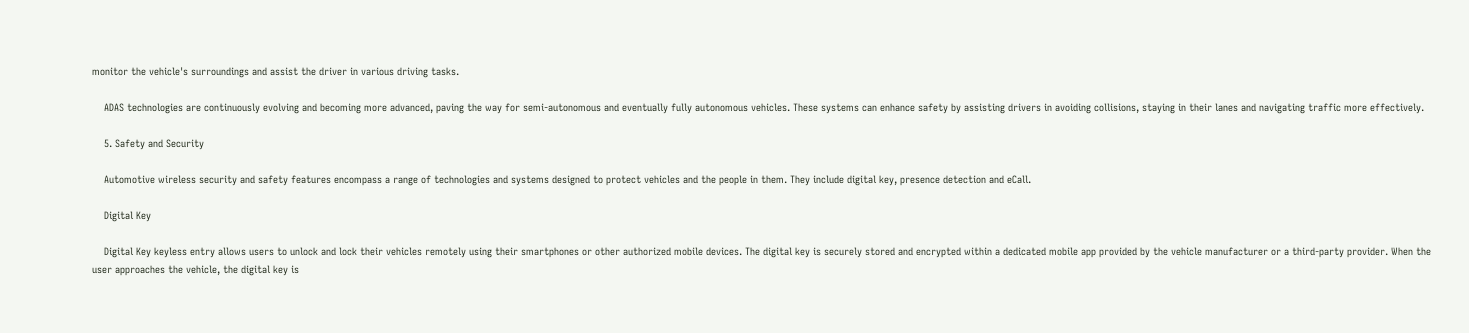monitor the vehicle's surroundings and assist the driver in various driving tasks.

    ADAS technologies are continuously evolving and becoming more advanced, paving the way for semi-autonomous and eventually fully autonomous vehicles. These systems can enhance safety by assisting drivers in avoiding collisions, staying in their lanes and navigating traffic more effectively.

    5. Safety and Security

    Automotive wireless security and safety features encompass a range of technologies and systems designed to protect vehicles and the people in them. They include digital key, presence detection and eCall.

    Digital Key

    Digital Key keyless entry allows users to unlock and lock their vehicles remotely using their smartphones or other authorized mobile devices. The digital key is securely stored and encrypted within a dedicated mobile app provided by the vehicle manufacturer or a third-party provider. When the user approaches the vehicle, the digital key is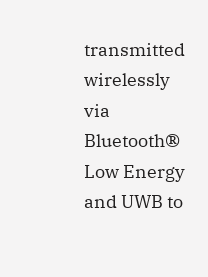transmitted wirelessly via Bluetooth® Low Energy and UWB to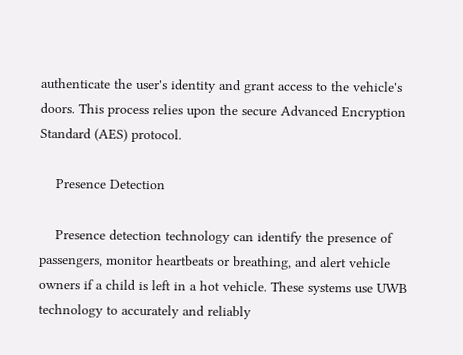authenticate the user's identity and grant access to the vehicle's doors. This process relies upon the secure Advanced Encryption Standard (AES) protocol.

    Presence Detection

    Presence detection technology can identify the presence of passengers, monitor heartbeats or breathing, and alert vehicle owners if a child is left in a hot vehicle. These systems use UWB technology to accurately and reliably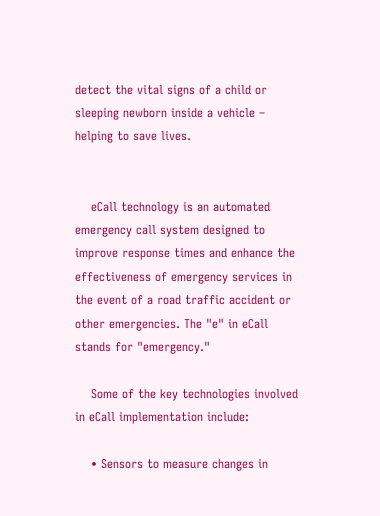detect the vital signs of a child or sleeping newborn inside a vehicle – helping to save lives.


    eCall technology is an automated emergency call system designed to improve response times and enhance the effectiveness of emergency services in the event of a road traffic accident or other emergencies. The "e" in eCall stands for "emergency."

    Some of the key technologies involved in eCall implementation include:

    • Sensors to measure changes in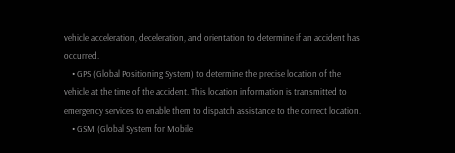vehicle acceleration, deceleration, and orientation to determine if an accident has occurred.
    • GPS (Global Positioning System) to determine the precise location of the vehicle at the time of the accident. This location information is transmitted to emergency services to enable them to dispatch assistance to the correct location.
    • GSM (Global System for Mobile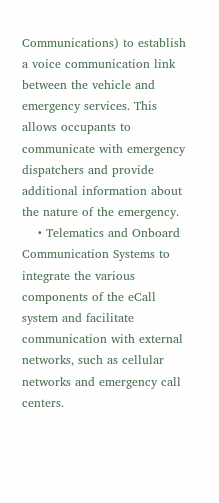Communications) to establish a voice communication link between the vehicle and emergency services. This allows occupants to communicate with emergency dispatchers and provide additional information about the nature of the emergency.
    • Telematics and Onboard Communication Systems to integrate the various components of the eCall system and facilitate communication with external networks, such as cellular networks and emergency call centers.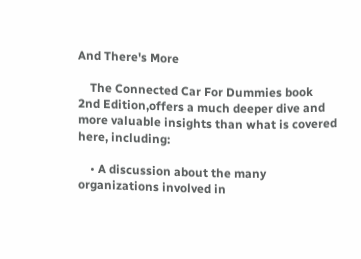And There's More

    The Connected Car For Dummies book 2nd Edition,offers a much deeper dive and more valuable insights than what is covered here, including:

    • A discussion about the many organizations involved in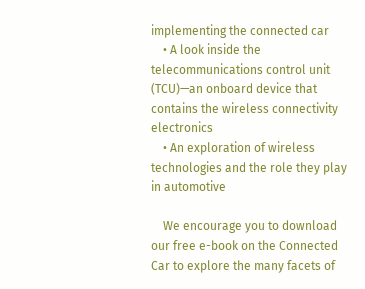implementing the connected car
    • A look inside the telecommunications control unit (TCU)—an onboard device that contains the wireless connectivity electronics
    • An exploration of wireless technologies and the role they play in automotive

    We encourage you to download our free e-book on the Connected Car to explore the many facets of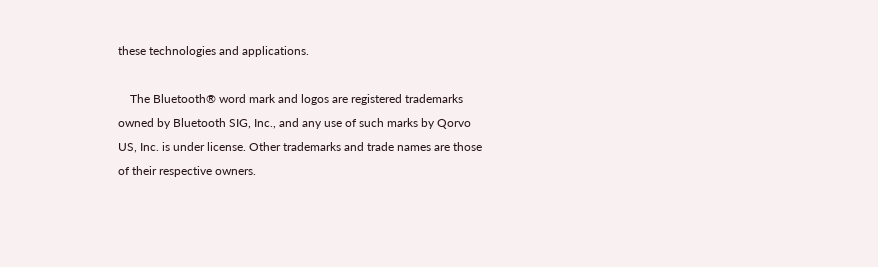these technologies and applications.

    The Bluetooth® word mark and logos are registered trademarks owned by Bluetooth SIG, Inc., and any use of such marks by Qorvo US, Inc. is under license. Other trademarks and trade names are those of their respective owners.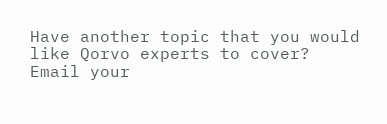Have another topic that you would like Qorvo experts to cover? Email your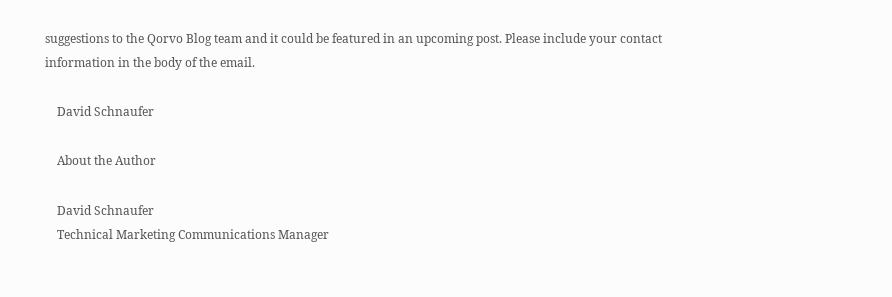suggestions to the Qorvo Blog team and it could be featured in an upcoming post. Please include your contact information in the body of the email.

    David Schnaufer

    About the Author

    David Schnaufer
    Technical Marketing Communications Manager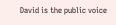David is the public voice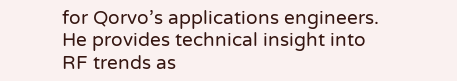for Qorvo’s applications engineers. He provides technical insight into RF trends as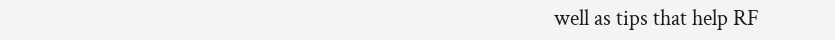well as tips that help RF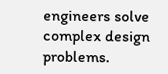engineers solve complex design problems.